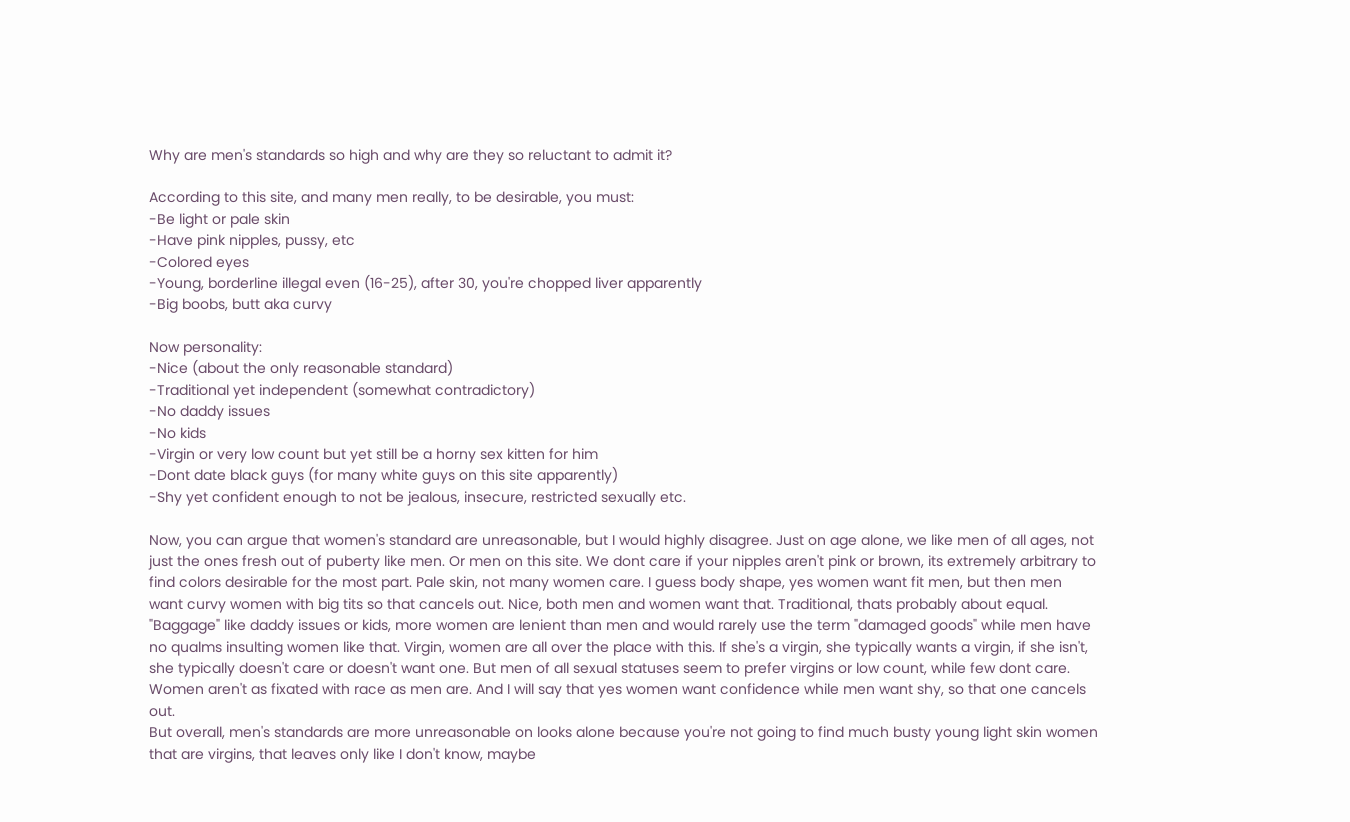Why are men's standards so high and why are they so reluctant to admit it?

According to this site, and many men really, to be desirable, you must:
-Be light or pale skin
-Have pink nipples, pussy, etc
-Colored eyes
-Young, borderline illegal even (16-25), after 30, you're chopped liver apparently
-Big boobs, butt aka curvy

Now personality:
-Nice (about the only reasonable standard)
-Traditional yet independent (somewhat contradictory)
-No daddy issues
-No kids
-Virgin or very low count but yet still be a horny sex kitten for him
-Dont date black guys (for many white guys on this site apparently)
-Shy yet confident enough to not be jealous, insecure, restricted sexually etc.

Now, you can argue that women's standard are unreasonable, but I would highly disagree. Just on age alone, we like men of all ages, not just the ones fresh out of puberty like men. Or men on this site. We dont care if your nipples aren't pink or brown, its extremely arbitrary to find colors desirable for the most part. Pale skin, not many women care. I guess body shape, yes women want fit men, but then men want curvy women with big tits so that cancels out. Nice, both men and women want that. Traditional, thats probably about equal. "Baggage" like daddy issues or kids, more women are lenient than men and would rarely use the term "damaged goods" while men have no qualms insulting women like that. Virgin, women are all over the place with this. If she's a virgin, she typically wants a virgin, if she isn't, she typically doesn't care or doesn't want one. But men of all sexual statuses seem to prefer virgins or low count, while few dont care. Women aren't as fixated with race as men are. And I will say that yes women want confidence while men want shy, so that one cancels out.
But overall, men's standards are more unreasonable on looks alone because you're not going to find much busty young light skin women that are virgins, that leaves only like I don't know, maybe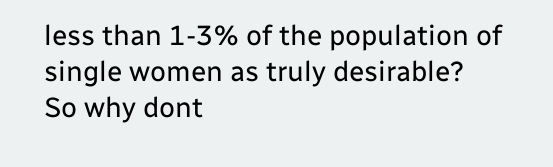less than 1-3% of the population of single women as truly desirable?
So why dont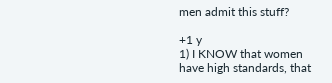men admit this stuff?

+1 y
1) I KNOW that women have high standards, that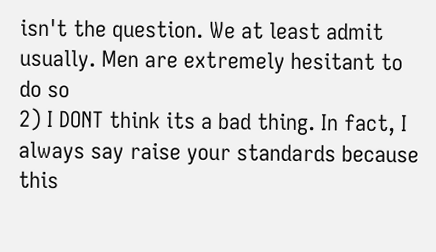isn't the question. We at least admit usually. Men are extremely hesitant to do so
2) I DONT think its a bad thing. In fact, I always say raise your standards because this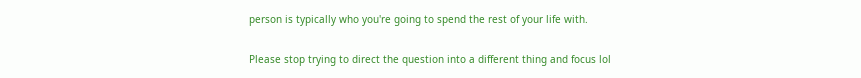person is typically who you're going to spend the rest of your life with.

Please stop trying to direct the question into a different thing and focus lol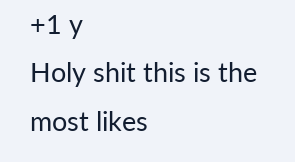+1 y
Holy shit this is the most likes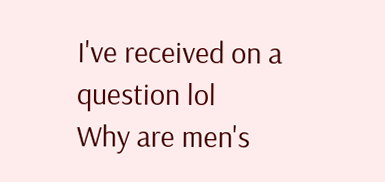I've received on a question lol
Why are men's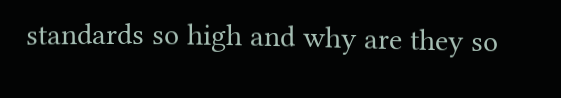standards so high and why are they so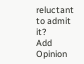reluctant to admit it?
Add Opinion